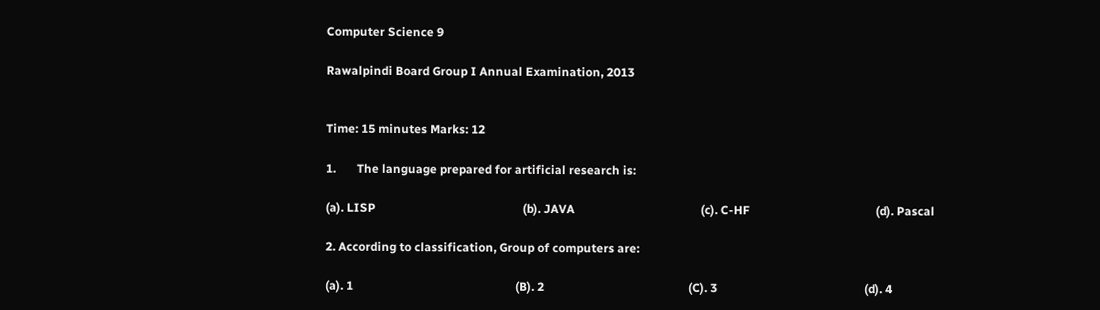Computer Science 9

Rawalpindi Board Group I Annual Examination, 2013


Time: 15 minutes Marks: 12

1.       The language prepared for artificial research is:

(a). LISP                                                 (b). JAVA                                          (c). C-HF                                          (d). Pascal

2. According to classification, Group of computers are:

(a). 1                                                      (B). 2                                                (C). 3                                                 (d). 4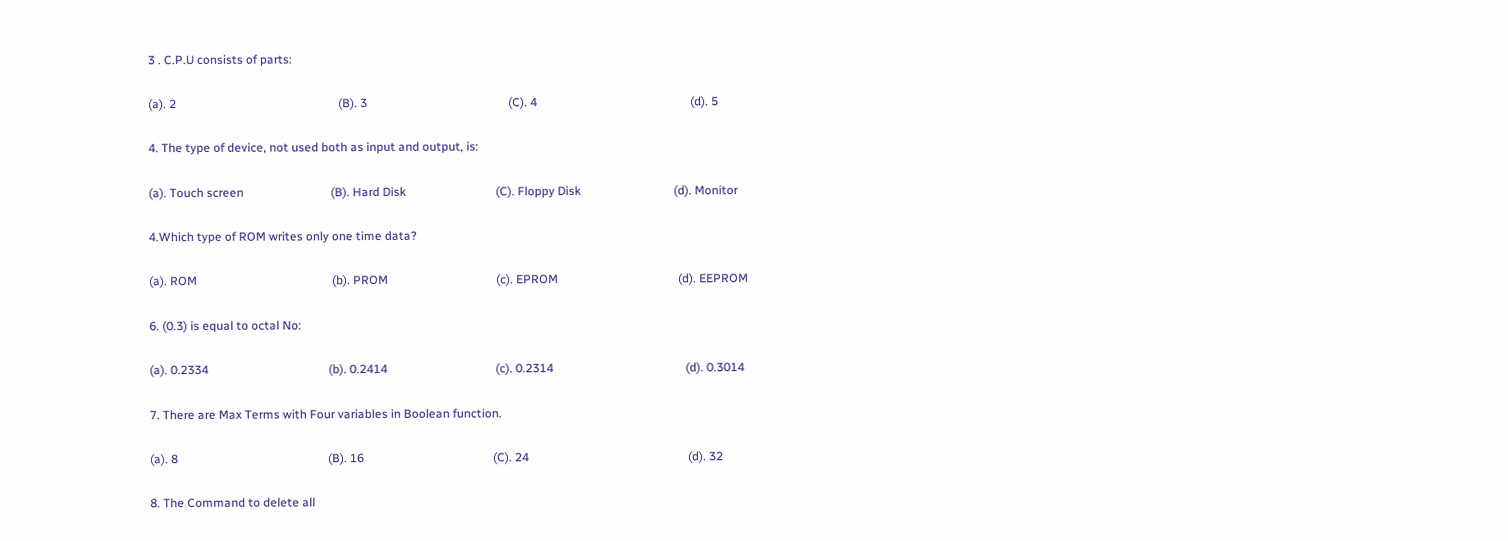3 . C.P.U consists of parts:

(a). 2                                                      (B). 3                                               (C). 4                                                   (d). 5

4. The type of device, not used both as input and output, is:

(a). Touch screen                             (B). Hard Disk                              (C). Floppy Disk                               (d). Monitor

4.Which type of ROM writes only one time data?

(a). ROM                                             (b). PROM                                    (c). EPROM                                        (d). EEPROM

6. (0.3) is equal to octal No:

(a). 0.2334                                        (b). 0.2414                                    (c). 0.2314                                            (d). 0.3014

7. There are Max Terms with Four variables in Boolean function.

(a). 8                                                  (B). 16                                           (C). 24                                                     (d). 32

8. The Command to delete all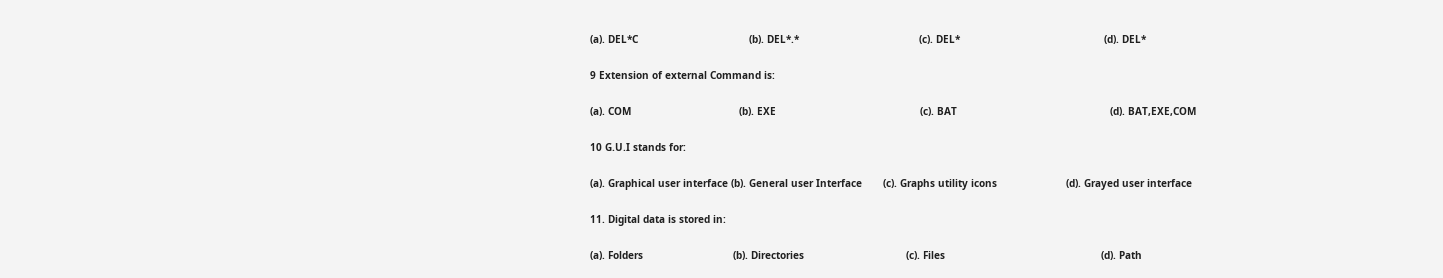(a). DEL*C                                     (b). DEL*.*                                        (c). DEL*                                                (d). DEL*

9 Extension of external Command is:

(a). COM                                    (b). EXE                                                (c). BAT                                                   (d). BAT,EXE,COM

10 G.U.I stands for:

(a). Graphical user interface (b). General user Interface       (c). Graphs utility icons                       (d). Grayed user interface

11. Digital data is stored in:

(a). Folders                              (b). Directories                                  (c). Files                                                    (d). Path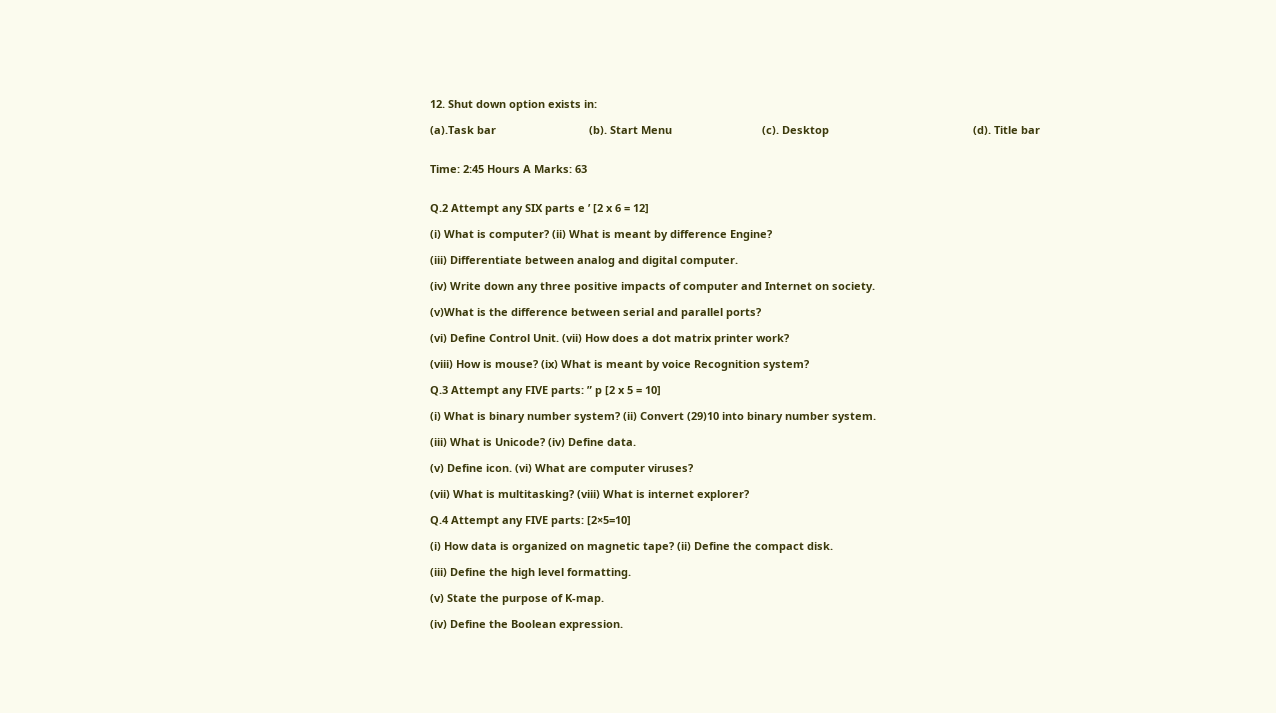12. Shut down option exists in:

(a).Task bar                               (b). Start Menu                              (c). Desktop                                                (d). Title bar


Time: 2:45 Hours A Marks: 63


Q.2 Attempt any SIX parts e ’ [2 x 6 = 12]

(i) What is computer? (ii) What is meant by difference Engine?

(iii) Differentiate between analog and digital computer.

(iv) Write down any three positive impacts of computer and Internet on society.

(v)What is the difference between serial and parallel ports?

(vi) Define Control Unit. (vii) How does a dot matrix printer work?

(viii) How is mouse? (ix) What is meant by voice Recognition system?

Q.3 Attempt any FIVE parts: ” p [2 x 5 = 10]

(i) What is binary number system? (ii) Convert (29)10 into binary number system.

(iii) What is Unicode? (iv) Define data.

(v) Define icon. (vi) What are computer viruses?

(vii) What is multitasking? (viii) What is internet explorer?

Q.4 Attempt any FIVE parts: [2×5=10]

(i) How data is organized on magnetic tape? (ii) Define the compact disk.

(iii) Define the high level formatting.

(v) State the purpose of K-map.

(iv) Define the Boolean expression.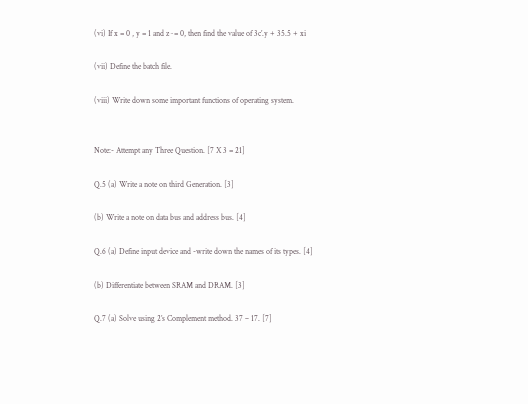(vi) If x = 0 , y = 1 and z~= 0, then find the value of 3c’.y + 35.5 + xi

(vii) Define the batch file.

(viii) Write down some important functions of operating system.


Note:- Attempt any Three Question. [7 X 3 = 21]

Q.5 (a) Write a note on third Generation. [3]

(b) Write a note on data bus and address bus. [4]

Q.6 (a) Define input device and -write down the names of its types. [4]

(b) Differentiate between SRAM and DRAM. [3]

Q.7 (a) Solve using 2’s Complement method. 37 – 17. [7]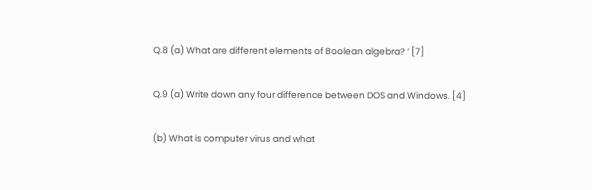Q.8 (a) What are different elements of Boolean algebra? ‘ [7]

Q.9 (a) Write down any four difference between DOS and Windows. [4]

(b) What is computer virus and what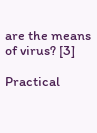are the means of virus? [3]

Practical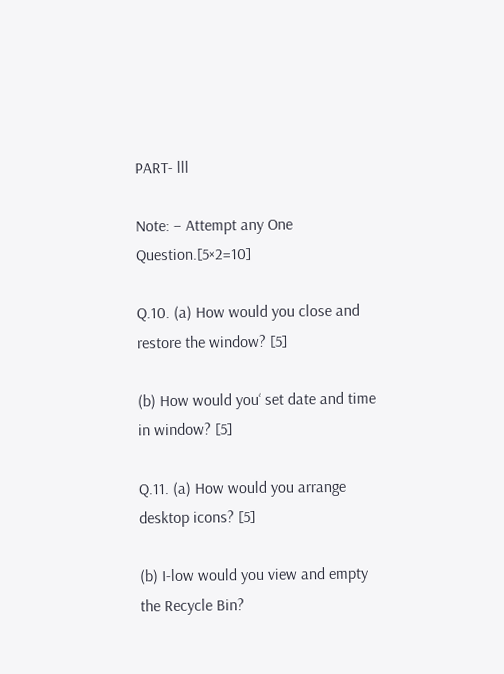PART- lll

Note: – Attempt any One Question.[5×2=10]

Q.10. (a) How would you close and restore the window? [5]

(b) How would you‘ set date and time in window? [5]

Q.11. (a) How would you arrange desktop icons? [5]

(b) I-low would you view and empty the Recycle Bin?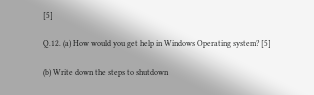[5]

Q.12. (a) How would you get help in Windows Operating system? [5]

(b) Write down the steps to shutdown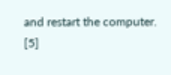and restart the computer. [5]